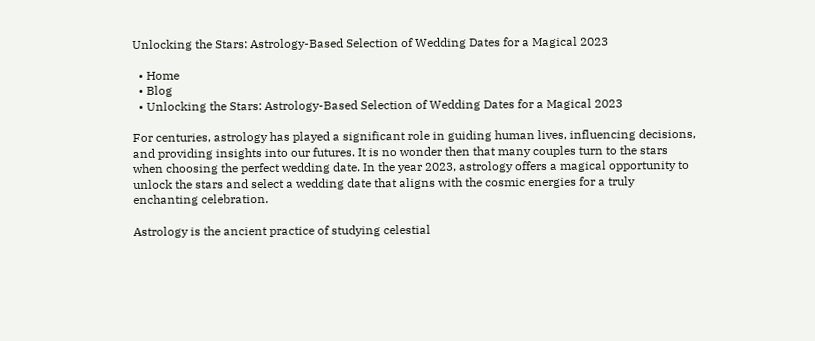Unlocking the Stars: Astrology-Based Selection of Wedding Dates for a Magical 2023

  • Home
  • Blog
  • Unlocking the Stars: Astrology-Based Selection of Wedding Dates for a Magical 2023

For centuries, astrology has played a significant role in guiding human lives, influencing decisions, and providing insights into our futures. It is no wonder then that many couples turn to the stars when choosing the perfect wedding date. In the year 2023, astrology offers a magical opportunity to unlock the stars and select a wedding date that aligns with the cosmic energies for a truly enchanting celebration.

Astrology is the ancient practice of studying celestial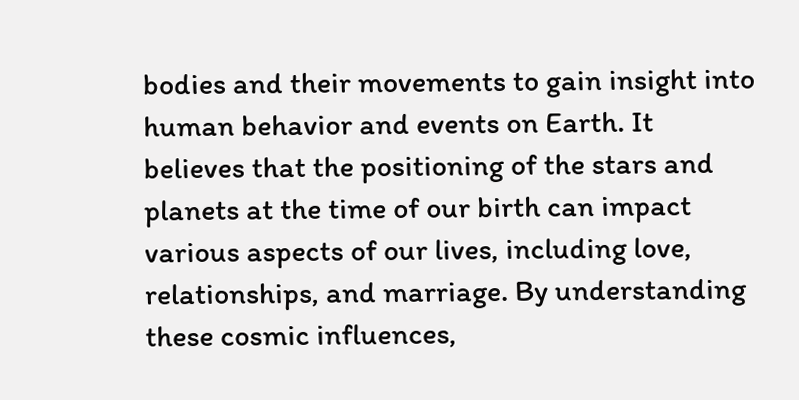bodies and their movements to gain insight into human behavior and events on Earth. It believes that the positioning of the stars and planets at the time of our birth can impact various aspects of our lives, including love, relationships, and marriage. By understanding these cosmic influences,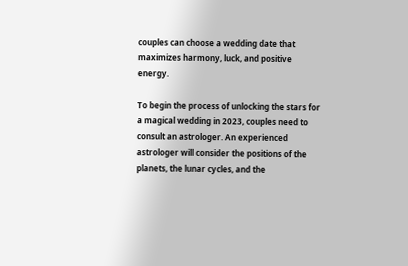couples can choose a wedding date that maximizes harmony, luck, and positive energy.

To begin the process of unlocking the stars for a magical wedding in 2023, couples need to consult an astrologer. An experienced astrologer will consider the positions of the planets, the lunar cycles, and the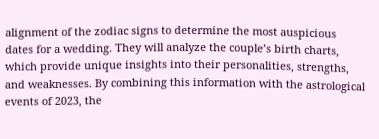alignment of the zodiac signs to determine the most auspicious dates for a wedding. They will analyze the couple’s birth charts, which provide unique insights into their personalities, strengths, and weaknesses. By combining this information with the astrological events of 2023, the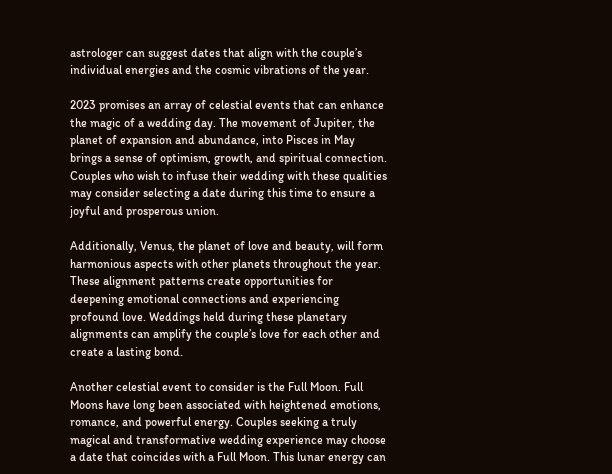astrologer can suggest dates that align with the couple’s individual energies and the cosmic vibrations of the year.

2023 promises an array of celestial events that can enhance the magic of a wedding day. The movement of Jupiter, the planet of expansion and abundance, into Pisces in May brings a sense of optimism, growth, and spiritual connection. Couples who wish to infuse their wedding with these qualities may consider selecting a date during this time to ensure a joyful and prosperous union.

Additionally, Venus, the planet of love and beauty, will form harmonious aspects with other planets throughout the year. These alignment patterns create opportunities for deepening emotional connections and experiencing profound love. Weddings held during these planetary alignments can amplify the couple’s love for each other and create a lasting bond.

Another celestial event to consider is the Full Moon. Full Moons have long been associated with heightened emotions, romance, and powerful energy. Couples seeking a truly magical and transformative wedding experience may choose a date that coincides with a Full Moon. This lunar energy can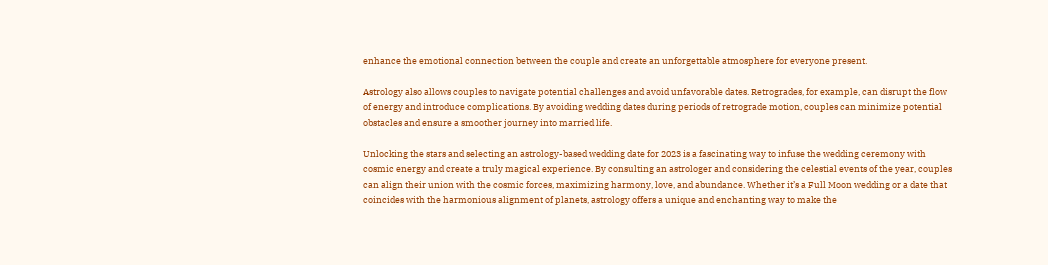enhance the emotional connection between the couple and create an unforgettable atmosphere for everyone present.

Astrology also allows couples to navigate potential challenges and avoid unfavorable dates. Retrogrades, for example, can disrupt the flow of energy and introduce complications. By avoiding wedding dates during periods of retrograde motion, couples can minimize potential obstacles and ensure a smoother journey into married life.

Unlocking the stars and selecting an astrology-based wedding date for 2023 is a fascinating way to infuse the wedding ceremony with cosmic energy and create a truly magical experience. By consulting an astrologer and considering the celestial events of the year, couples can align their union with the cosmic forces, maximizing harmony, love, and abundance. Whether it’s a Full Moon wedding or a date that coincides with the harmonious alignment of planets, astrology offers a unique and enchanting way to make the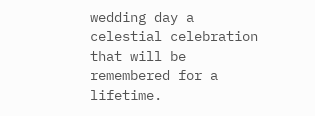wedding day a celestial celebration that will be remembered for a lifetime.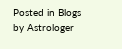Posted in Blogs by Astrologer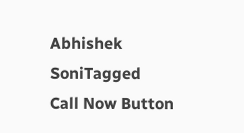Abhishek SoniTagged
Call Now Button